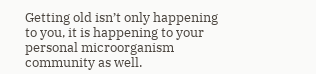Getting old isn’t only happening to you, it is happening to your personal microorganism community as well.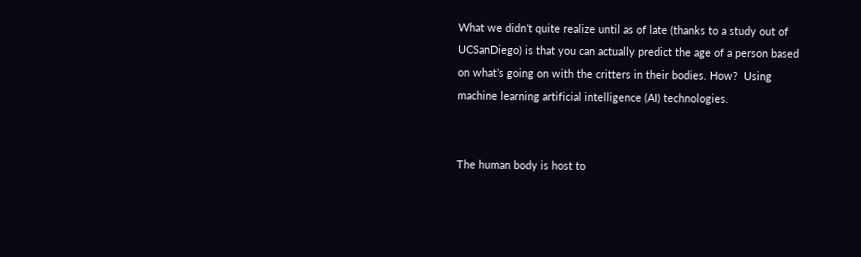What we didn’t quite realize until as of late (thanks to a study out of UCSanDiego) is that you can actually predict the age of a person based on what’s going on with the critters in their bodies. How?  Using machine learning artificial intelligence (AI) technologies.


The human body is host to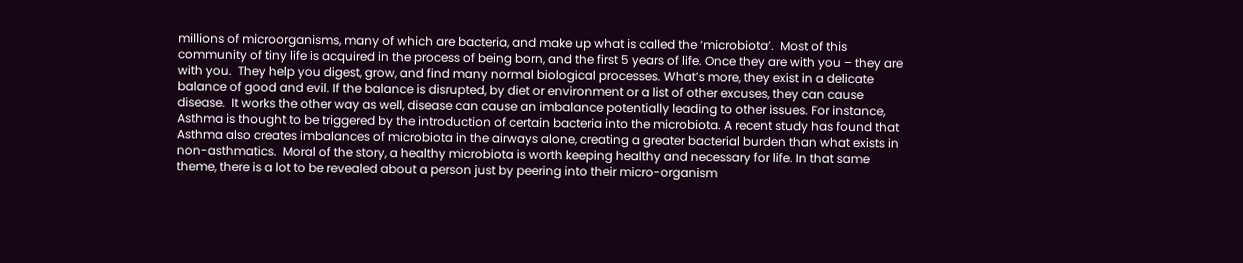millions of microorganisms, many of which are bacteria, and make up what is called the ‘microbiota’.  Most of this community of tiny life is acquired in the process of being born, and the first 5 years of life. Once they are with you – they are with you.  They help you digest, grow, and find many normal biological processes. What’s more, they exist in a delicate balance of good and evil. If the balance is disrupted, by diet or environment or a list of other excuses, they can cause disease.  It works the other way as well, disease can cause an imbalance potentially leading to other issues. For instance, Asthma is thought to be triggered by the introduction of certain bacteria into the microbiota. A recent study has found that Asthma also creates imbalances of microbiota in the airways alone, creating a greater bacterial burden than what exists in non-asthmatics.  Moral of the story, a healthy microbiota is worth keeping healthy and necessary for life. In that same theme, there is a lot to be revealed about a person just by peering into their micro-organism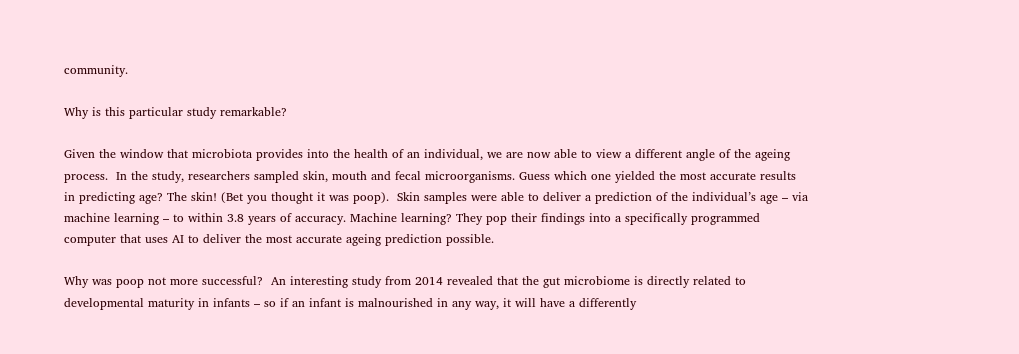community.

Why is this particular study remarkable?

Given the window that microbiota provides into the health of an individual, we are now able to view a different angle of the ageing process.  In the study, researchers sampled skin, mouth and fecal microorganisms. Guess which one yielded the most accurate results in predicting age? The skin! (Bet you thought it was poop).  Skin samples were able to deliver a prediction of the individual’s age – via machine learning – to within 3.8 years of accuracy. Machine learning? They pop their findings into a specifically programmed computer that uses AI to deliver the most accurate ageing prediction possible.

Why was poop not more successful?  An interesting study from 2014 revealed that the gut microbiome is directly related to developmental maturity in infants – so if an infant is malnourished in any way, it will have a differently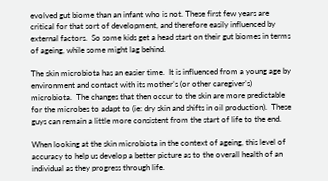evolved gut biome than an infant who is not. These first few years are critical for that sort of development, and therefore easily influenced by external factors.  So some kids get a head start on their gut biomes in terms of ageing, while some might lag behind.

The skin microbiota has an easier time.  It is influenced from a young age by environment and contact with its mother’s (or other caregiver’s) microbiota.  The changes that then occur to the skin are more predictable for the microbes to adapt to (ie: dry skin and shifts in oil production).  These guys can remain a little more consistent from the start of life to the end.

When looking at the skin microbiota in the context of ageing, this level of accuracy to help us develop a better picture as to the overall health of an individual as they progress through life.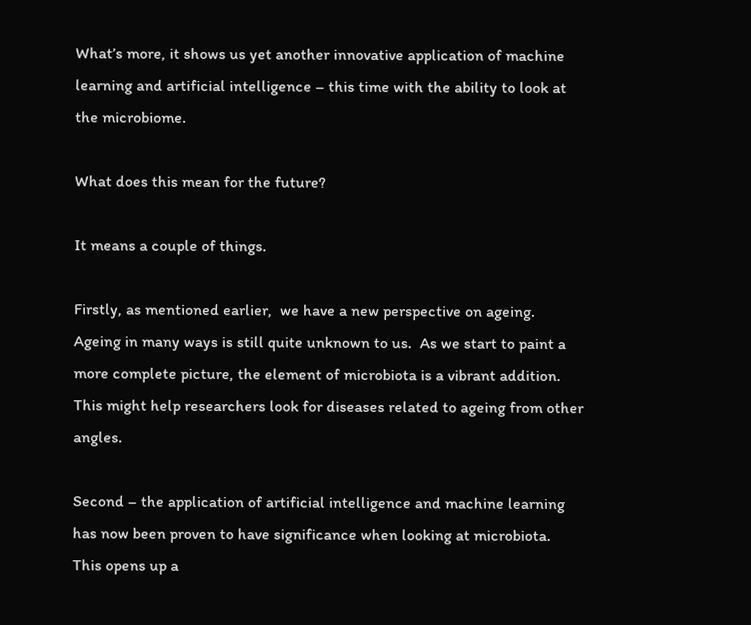What’s more, it shows us yet another innovative application of machine learning and artificial intelligence – this time with the ability to look at the microbiome.

What does this mean for the future?

It means a couple of things.

Firstly, as mentioned earlier,  we have a new perspective on ageing.  Ageing in many ways is still quite unknown to us.  As we start to paint a more complete picture, the element of microbiota is a vibrant addition.  This might help researchers look for diseases related to ageing from other angles.

Second – the application of artificial intelligence and machine learning has now been proven to have significance when looking at microbiota.  This opens up a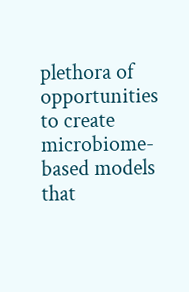plethora of opportunities to create microbiome-based models that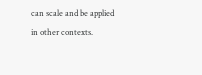can scale and be applied in other contexts.